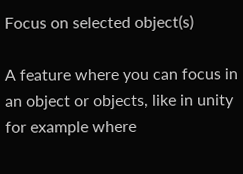Focus on selected object(s)

A feature where you can focus in an object or objects, like in unity for example where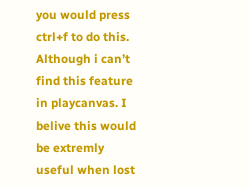you would press ctrl+f to do this. Although i can’t find this feature in playcanvas. I belive this would be extremly useful when lost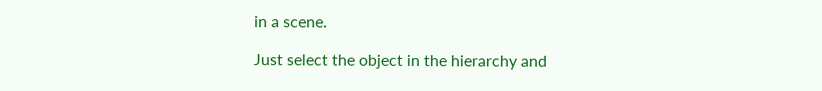in a scene.

Just select the object in the hierarchy and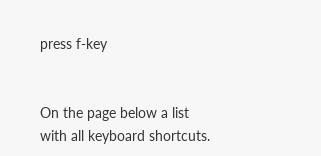press f-key


On the page below a list with all keyboard shortcuts.